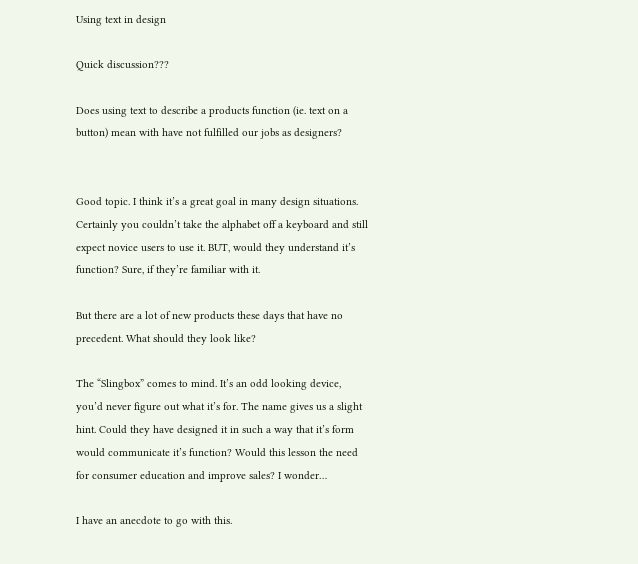Using text in design

Quick discussion???

Does using text to describe a products function (ie. text on a button) mean with have not fulfilled our jobs as designers?


Good topic. I think it’s a great goal in many design situations. Certainly you couldn’t take the alphabet off a keyboard and still expect novice users to use it. BUT, would they understand it’s function? Sure, if they’re familiar with it.

But there are a lot of new products these days that have no precedent. What should they look like?

The “Slingbox” comes to mind. It’s an odd looking device, you’d never figure out what it’s for. The name gives us a slight hint. Could they have designed it in such a way that it’s form would communicate it’s function? Would this lesson the need for consumer education and improve sales? I wonder…

I have an anecdote to go with this.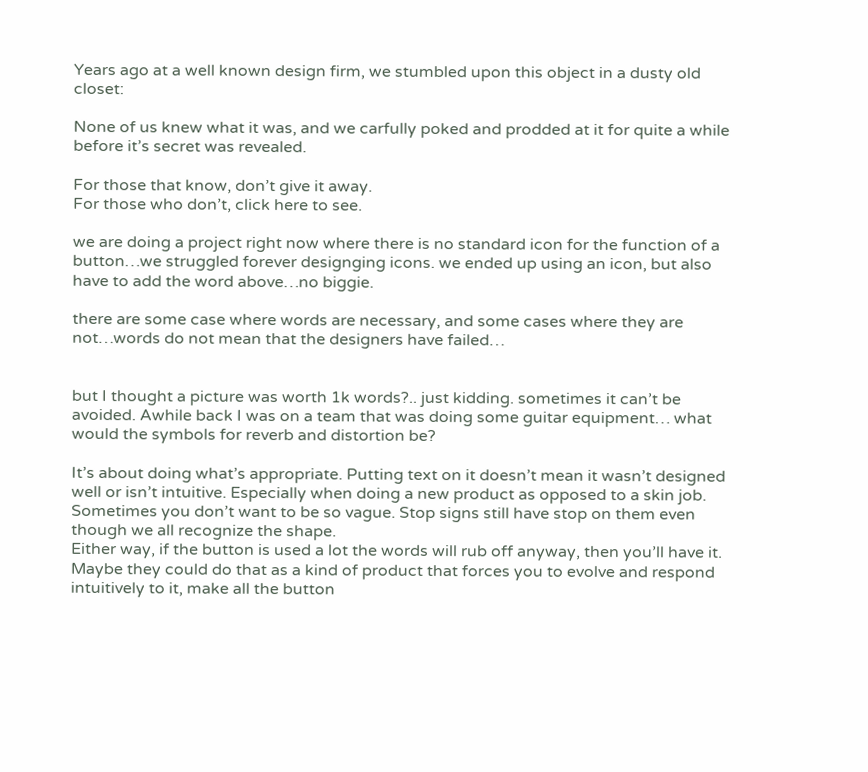Years ago at a well known design firm, we stumbled upon this object in a dusty old closet:

None of us knew what it was, and we carfully poked and prodded at it for quite a while before it’s secret was revealed.

For those that know, don’t give it away.
For those who don’t, click here to see.

we are doing a project right now where there is no standard icon for the function of a button…we struggled forever designging icons. we ended up using an icon, but also have to add the word above…no biggie.

there are some case where words are necessary, and some cases where they are not…words do not mean that the designers have failed…


but I thought a picture was worth 1k words?.. just kidding. sometimes it can’t be avoided. Awhile back I was on a team that was doing some guitar equipment… what would the symbols for reverb and distortion be?

It’s about doing what’s appropriate. Putting text on it doesn’t mean it wasn’t designed well or isn’t intuitive. Especially when doing a new product as opposed to a skin job. Sometimes you don’t want to be so vague. Stop signs still have stop on them even though we all recognize the shape.
Either way, if the button is used a lot the words will rub off anyway, then you’ll have it. Maybe they could do that as a kind of product that forces you to evolve and respond intuitively to it, make all the button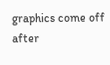graphics come off after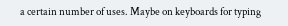a certain number of uses. Maybe on keyboards for typing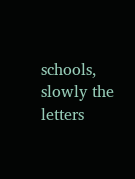schools, slowly the letters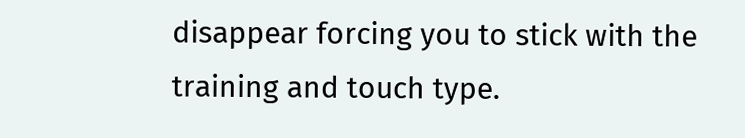disappear forcing you to stick with the training and touch type.